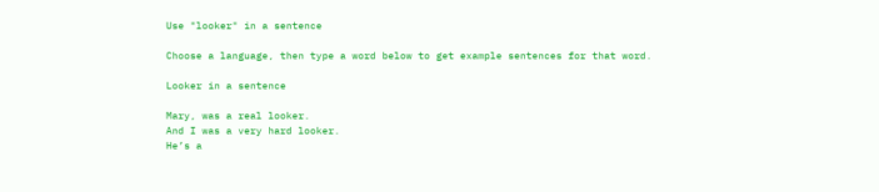Use "looker" in a sentence

Choose a language, then type a word below to get example sentences for that word.

Looker in a sentence

Mary, was a real looker.
And I was a very hard looker.
He’s a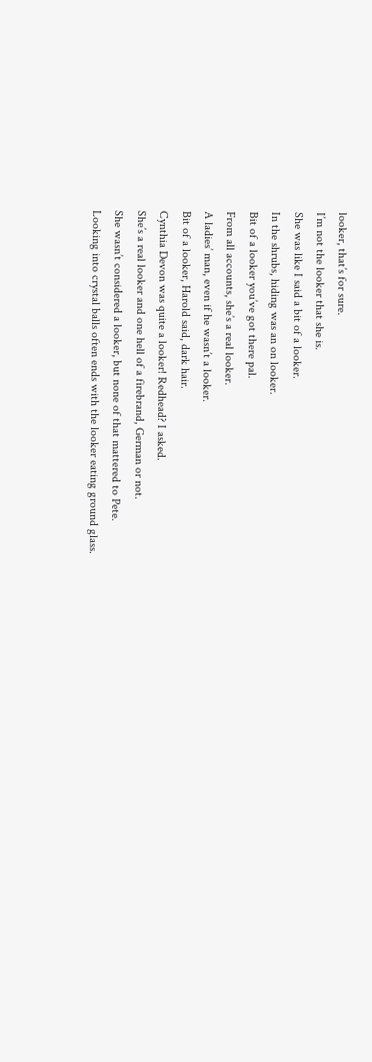looker, that’s for sure.
I’m not the looker that she is.
She was like I said a bit of a looker.
In the shrubs, hiding was an on looker.
Bit of a looker you’ve got there pal.
From all accounts, she’s a real looker.
A ladies’ man, even if he wasn’t a looker.
Bit of a looker, Harold said, dark hair.
Cynthia Devon was quite a looker! Redhead? I asked.
She’s a real looker and one hell of a firebrand, German or not.
She wasn’t considered a looker, but none of that mattered to Pete.
Looking into crystal balls often ends with the looker eating ground glass.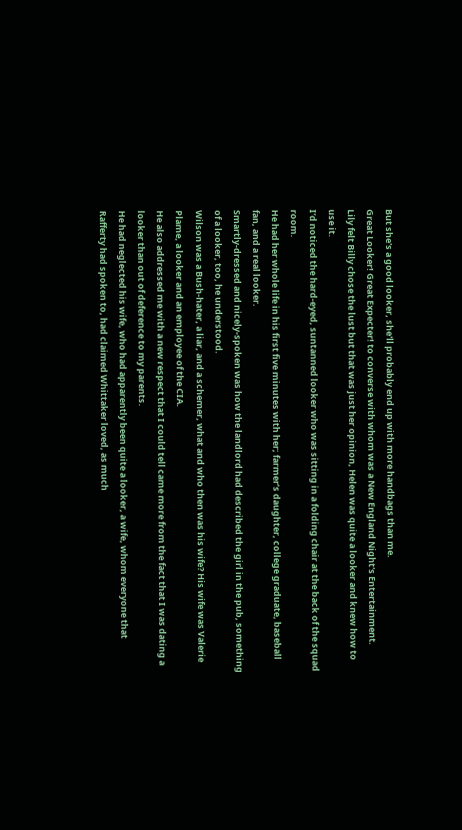But she's a good looker, she'll probably end up with more handbags than me.
Great Looker! Great Expecter! to converse with whom was a New England Night's Entertainment.
Lily felt Billy chose the lust but that was just her opinion, Helen was quite a looker and knew how to use it.
I’d noticed the hard-eyed, suntanned looker who was sitting in a folding chair at the back of the squad room.
He had her whole life in his first five minutes with her; farmer’s daughter, college graduate, baseball fan, and a real looker.
Smartly-dressed and nicely-spoken was how the landlord had described the girl in the pub, something of a looker, too, he understood.
Wilson was a Bush-hater, a liar, and a schemer, what and who then was his wife? His wife was Valerie Plame, a looker and an employee of the CIA.
He also addressed me with a new respect that I could tell came more from the fact that I was dating a looker than out of deference to my parents.
He had neglected his wife, who had apparently been quite a looker, a wife, whom everyone that Rafferty had spoken to, had claimed Whittaker loved, as much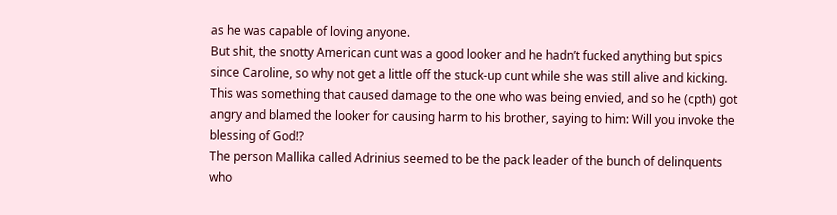as he was capable of loving anyone.
But shit, the snotty American cunt was a good looker and he hadn’t fucked anything but spics since Caroline, so why not get a little off the stuck-up cunt while she was still alive and kicking.
This was something that caused damage to the one who was being envied, and so he (cpth) got angry and blamed the looker for causing harm to his brother, saying to him: Will you invoke the blessing of God!?
The person Mallika called Adrinius seemed to be the pack leader of the bunch of delinquents who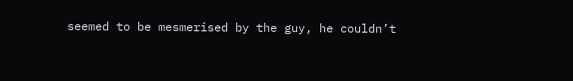seemed to be mesmerised by the guy, he couldn’t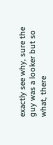exactly see why, sure the guy was a looker but so what, there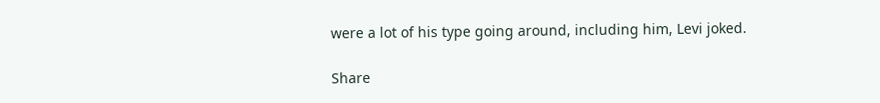were a lot of his type going around, including him, Levi joked.

Share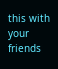this with your friends